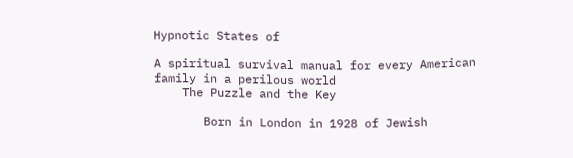Hypnotic States of

A spiritual survival manual for every American
family in a perilous world
    The Puzzle and the Key

       Born in London in 1928 of Jewish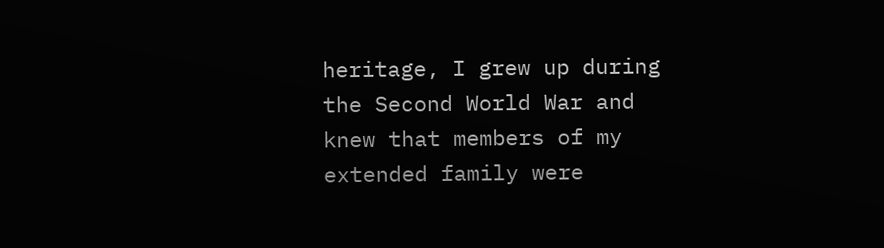heritage, I grew up during the Second World War and knew that members of my extended family were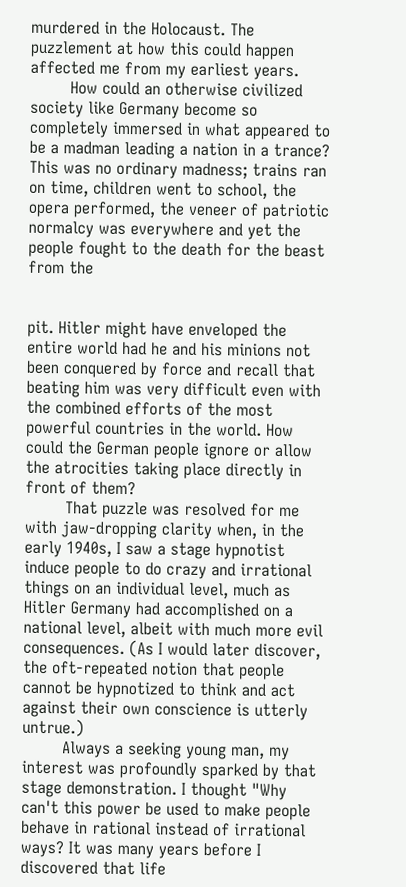murdered in the Holocaust. The puzzlement at how this could happen affected me from my earliest years.
        How could an otherwise civilized society like Germany become so completely immersed in what appeared to be a madman leading a nation in a trance? This was no ordinary madness; trains ran on time, children went to school, the opera performed, the veneer of patriotic normalcy was everywhere and yet the people fought to the death for the beast from the


pit. Hitler might have enveloped the entire world had he and his minions not been conquered by force and recall that beating him was very difficult even with the combined efforts of the most powerful countries in the world. How could the German people ignore or allow the atrocities taking place directly in front of them?
        That puzzle was resolved for me with jaw-dropping clarity when, in the early 1940s, I saw a stage hypnotist induce people to do crazy and irrational things on an individual level, much as Hitler Germany had accomplished on a national level, albeit with much more evil consequences. (As I would later discover, the oft-repeated notion that people cannot be hypnotized to think and act against their own conscience is utterly untrue.)
        Always a seeking young man, my interest was profoundly sparked by that stage demonstration. I thought "Why can't this power be used to make people behave in rational instead of irrational ways? It was many years before I discovered that life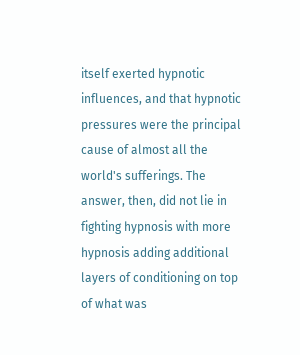itself exerted hypnotic influences, and that hypnotic pressures were the principal cause of almost all the world's sufferings. The answer, then, did not lie in fighting hypnosis with more hypnosis adding additional layers of conditioning on top of what was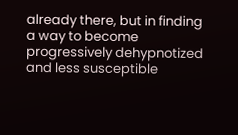already there, but in finding a way to become progressively dehypnotized and less susceptible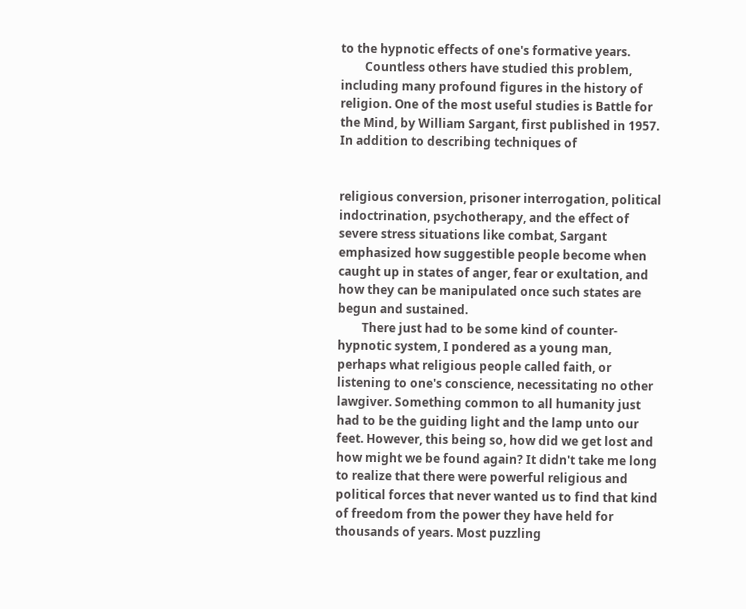to the hypnotic effects of one's formative years.
        Countless others have studied this problem, including many profound figures in the history of religion. One of the most useful studies is Battle for the Mind, by William Sargant, first published in 1957. In addition to describing techniques of


religious conversion, prisoner interrogation, political indoctrination, psychotherapy, and the effect of severe stress situations like combat, Sargant emphasized how suggestible people become when caught up in states of anger, fear or exultation, and how they can be manipulated once such states are begun and sustained.
        There just had to be some kind of counter-hypnotic system, I pondered as a young man, perhaps what religious people called faith, or listening to one's conscience, necessitating no other lawgiver. Something common to all humanity just had to be the guiding light and the lamp unto our feet. However, this being so, how did we get lost and how might we be found again? It didn't take me long to realize that there were powerful religious and political forces that never wanted us to find that kind of freedom from the power they have held for thousands of years. Most puzzling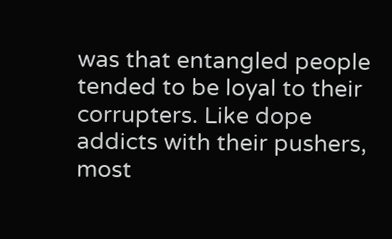was that entangled people tended to be loyal to their corrupters. Like dope addicts with their pushers, most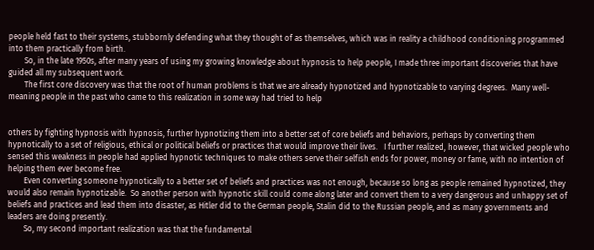people held fast to their systems, stubbornly defending what they thought of as themselves, which was in reality a childhood conditioning programmed into them practically from birth.
        So, in the late 1950s, after many years of using my growing knowledge about hypnosis to help people, I made three important discoveries that have guided all my subsequent work.
        The first core discovery was that the root of human problems is that we are already hypnotized and hypnotizable to varying degrees.  Many well-meaning people in the past who came to this realization in some way had tried to help


others by fighting hypnosis with hypnosis, further hypnotizing them into a better set of core beliefs and behaviors, perhaps by converting them hypnotically to a set of religious, ethical or political beliefs or practices that would improve their lives.   I further realized, however, that wicked people who sensed this weakness in people had applied hypnotic techniques to make others serve their selfish ends for power, money or fame, with no intention of helping them ever become free.
        Even converting someone hypnotically to a better set of beliefs and practices was not enough, because so long as people remained hypnotized, they would also remain hypnotizable.  So another person with hypnotic skill could come along later and convert them to a very dangerous and unhappy set of beliefs and practices and lead them into disaster, as Hitler did to the German people, Stalin did to the Russian people, and as many governments and leaders are doing presently.
        So, my second important realization was that the fundamental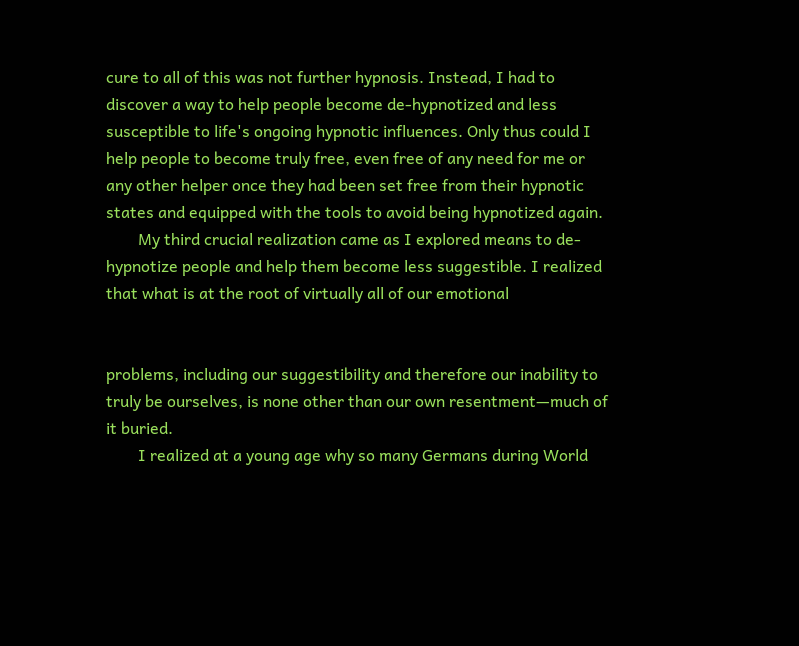cure to all of this was not further hypnosis. Instead, I had to discover a way to help people become de-hypnotized and less susceptible to life's ongoing hypnotic influences. Only thus could I help people to become truly free, even free of any need for me or any other helper once they had been set free from their hypnotic states and equipped with the tools to avoid being hypnotized again.
        My third crucial realization came as I explored means to de-hypnotize people and help them become less suggestible. I realized that what is at the root of virtually all of our emotional


problems, including our suggestibility and therefore our inability to truly be ourselves, is none other than our own resentment—much of it buried.
        I realized at a young age why so many Germans during World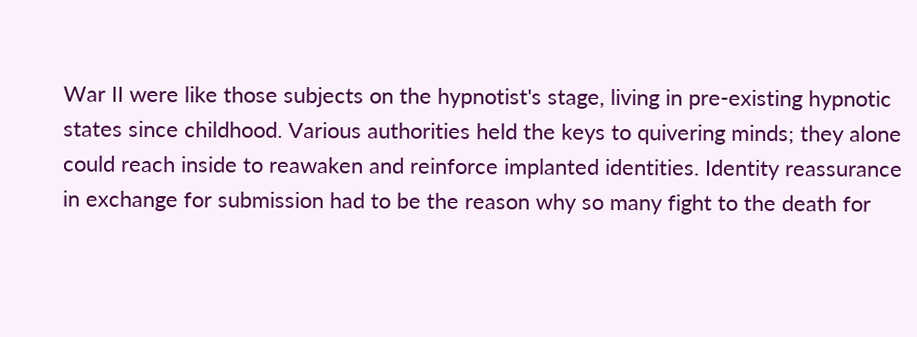War II were like those subjects on the hypnotist's stage, living in pre-existing hypnotic states since childhood. Various authorities held the keys to quivering minds; they alone could reach inside to reawaken and reinforce implanted identities. Identity reassurance in exchange for submission had to be the reason why so many fight to the death for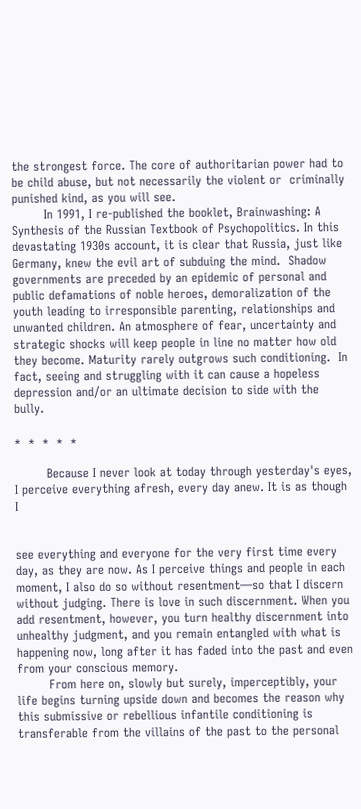the strongest force. The core of authoritarian power had to be child abuse, but not necessarily the violent or  criminally punished kind, as you will see.
        In 1991, I re-published the booklet, Brainwashing: A Synthesis of the Russian Textbook of Psychopolitics. In this devastating 1930s account, it is clear that Russia, just like Germany, knew the evil art of subduing the mind.  Shadow governments are preceded by an epidemic of personal and public defamations of noble heroes, demoralization of the youth leading to irresponsible parenting, relationships and unwanted children. An atmosphere of fear, uncertainty and strategic shocks will keep people in line no matter how old they become. Maturity rarely outgrows such conditioning.  In fact, seeing and struggling with it can cause a hopeless depression and/or an ultimate decision to side with the bully.

*  *  *  *  *

        Because I never look at today through yesterday's eyes, I perceive everything afresh, every day anew. It is as though I


see everything and everyone for the very first time every day, as they are now. As I perceive things and people in each moment, I also do so without resentment—so that I discern without judging. There is love in such discernment. When you add resentment, however, you turn healthy discernment into unhealthy judgment, and you remain entangled with what is happening now, long after it has faded into the past and even from your conscious memory.
        From here on, slowly but surely, imperceptibly, your life begins turning upside down and becomes the reason why this submissive or rebellious infantile conditioning is transferable from the villains of the past to the personal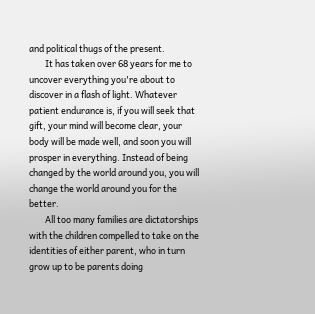and political thugs of the present.
        It has taken over 68 years for me to uncover everything you're about to discover in a flash of light. Whatever patient endurance is, if you will seek that gift, your mind will become clear, your body will be made well, and soon you will prosper in everything. Instead of being changed by the world around you, you will change the world around you for the better.
        All too many families are dictatorships with the children compelled to take on the identities of either parent, who in turn grow up to be parents doing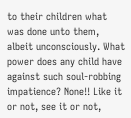to their children what was done unto them, albeit unconsciously. What power does any child have against such soul-robbing impatience? None!! Like it or not, see it or not,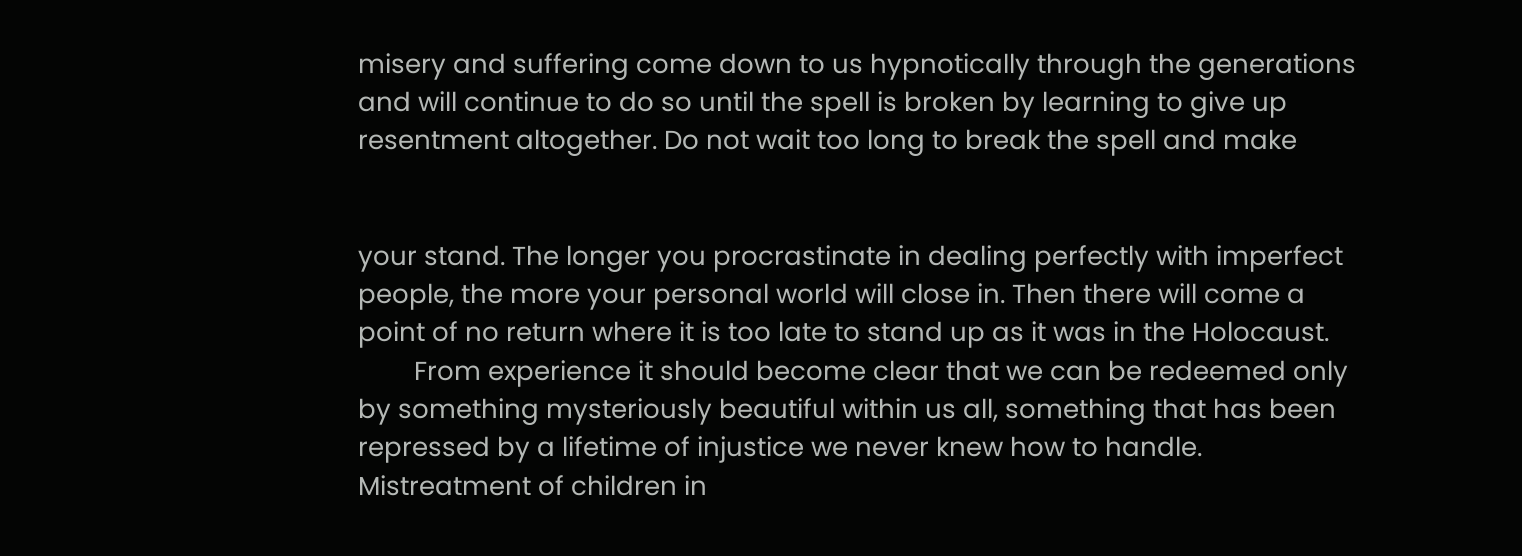misery and suffering come down to us hypnotically through the generations and will continue to do so until the spell is broken by learning to give up resentment altogether. Do not wait too long to break the spell and make


your stand. The longer you procrastinate in dealing perfectly with imperfect people, the more your personal world will close in. Then there will come a point of no return where it is too late to stand up as it was in the Holocaust.
        From experience it should become clear that we can be redeemed only by something mysteriously beautiful within us all, something that has been repressed by a lifetime of injustice we never knew how to handle. Mistreatment of children in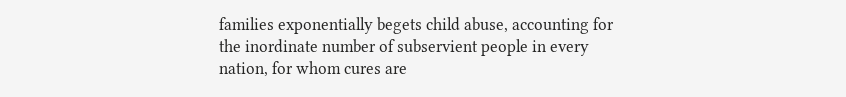families exponentially begets child abuse, accounting for the inordinate number of subservient people in every nation, for whom cures are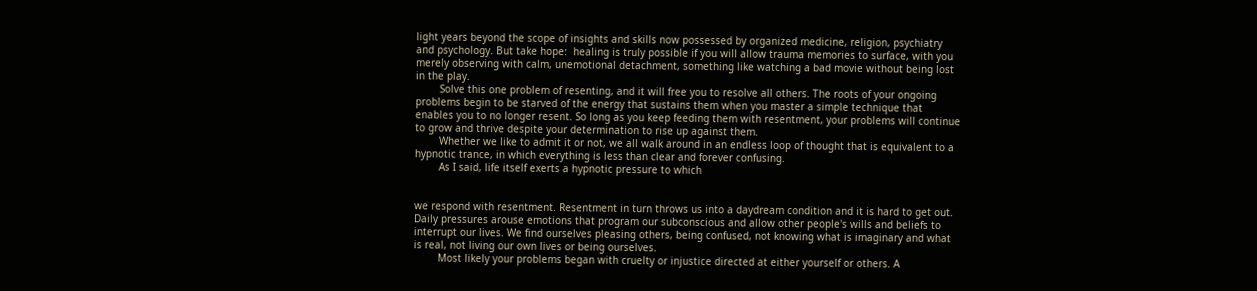light years beyond the scope of insights and skills now possessed by organized medicine, religion, psychiatry and psychology. But take hope:  healing is truly possible if you will allow trauma memories to surface, with you merely observing with calm, unemotional detachment, something like watching a bad movie without being lost in the play.
        Solve this one problem of resenting, and it will free you to resolve all others. The roots of your ongoing problems begin to be starved of the energy that sustains them when you master a simple technique that enables you to no longer resent. So long as you keep feeding them with resentment, your problems will continue to grow and thrive despite your determination to rise up against them.
        Whether we like to admit it or not, we all walk around in an endless loop of thought that is equivalent to a hypnotic trance, in which everything is less than clear and forever confusing.
        As I said, life itself exerts a hypnotic pressure to which


we respond with resentment. Resentment in turn throws us into a daydream condition and it is hard to get out. Daily pressures arouse emotions that program our subconscious and allow other people's wills and beliefs to interrupt our lives. We find ourselves pleasing others, being confused, not knowing what is imaginary and what is real, not living our own lives or being ourselves.
        Most likely your problems began with cruelty or injustice directed at either yourself or others. A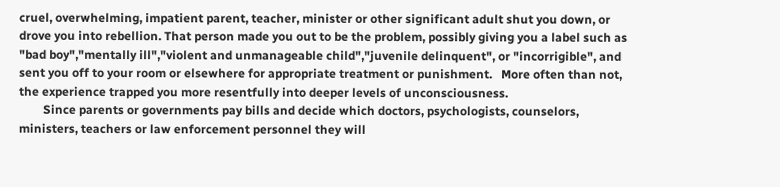cruel, overwhelming, impatient parent, teacher, minister or other significant adult shut you down, or drove you into rebellion. That person made you out to be the problem, possibly giving you a label such as "bad boy","mentally ill","violent and unmanageable child","juvenile delinquent", or "incorrigible", and sent you off to your room or elsewhere for appropriate treatment or punishment.   More often than not, the experience trapped you more resentfully into deeper levels of unconsciousness.
        Since parents or governments pay bills and decide which doctors, psychologists, counselors, ministers, teachers or law enforcement personnel they will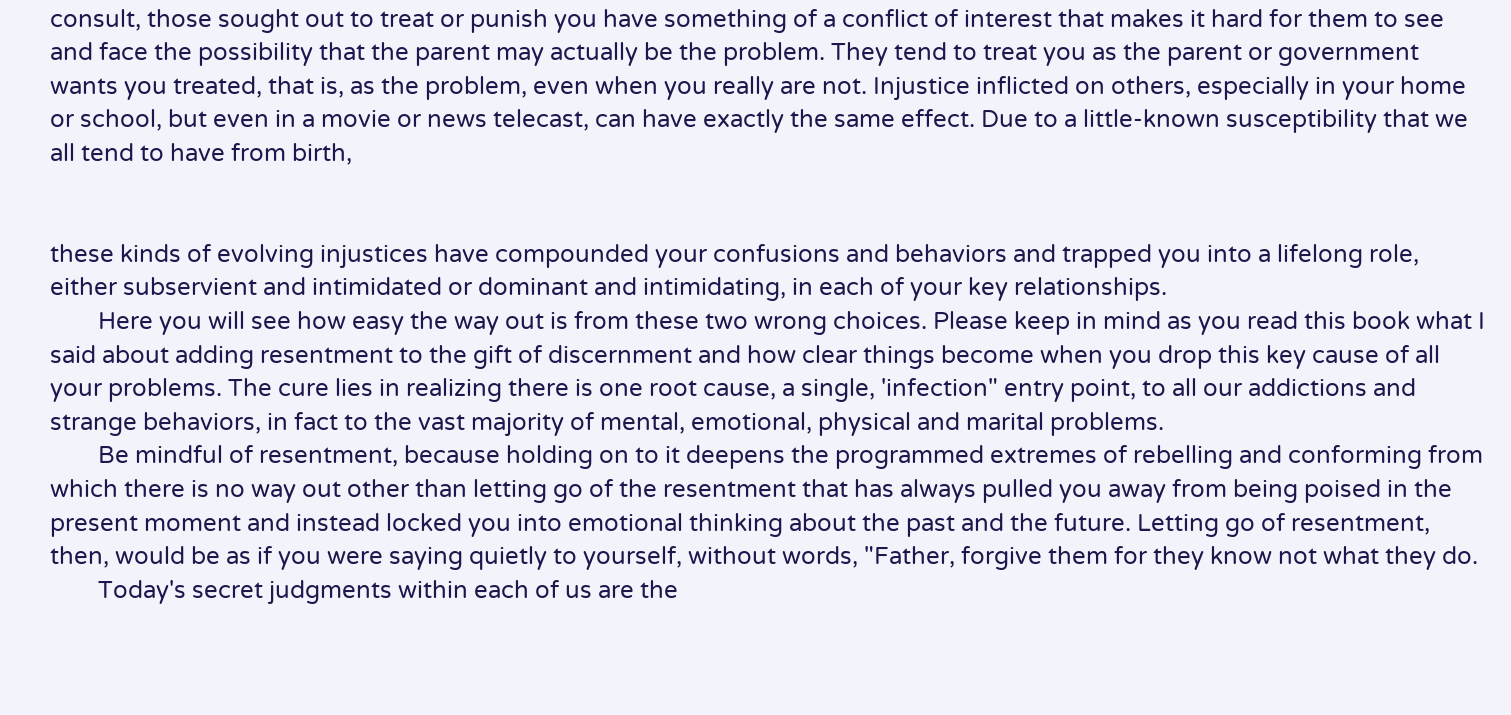consult, those sought out to treat or punish you have something of a conflict of interest that makes it hard for them to see and face the possibility that the parent may actually be the problem. They tend to treat you as the parent or government wants you treated, that is, as the problem, even when you really are not. Injustice inflicted on others, especially in your home or school, but even in a movie or news telecast, can have exactly the same effect. Due to a little-known susceptibility that we all tend to have from birth,


these kinds of evolving injustices have compounded your confusions and behaviors and trapped you into a lifelong role, either subservient and intimidated or dominant and intimidating, in each of your key relationships.
        Here you will see how easy the way out is from these two wrong choices. Please keep in mind as you read this book what I said about adding resentment to the gift of discernment and how clear things become when you drop this key cause of all your problems. The cure lies in realizing there is one root cause, a single, 'infection" entry point, to all our addictions and strange behaviors, in fact to the vast majority of mental, emotional, physical and marital problems.
        Be mindful of resentment, because holding on to it deepens the programmed extremes of rebelling and conforming from which there is no way out other than letting go of the resentment that has always pulled you away from being poised in the present moment and instead locked you into emotional thinking about the past and the future. Letting go of resentment, then, would be as if you were saying quietly to yourself, without words, "Father, forgive them for they know not what they do.
        Today's secret judgments within each of us are the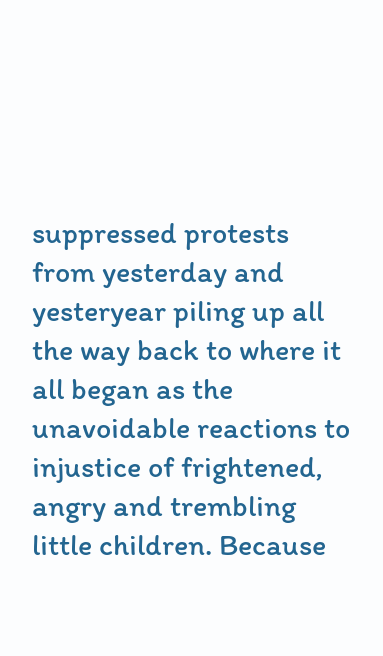suppressed protests from yesterday and yesteryear piling up all the way back to where it all began as the unavoidable reactions to injustice of frightened,  angry and trembling little children. Because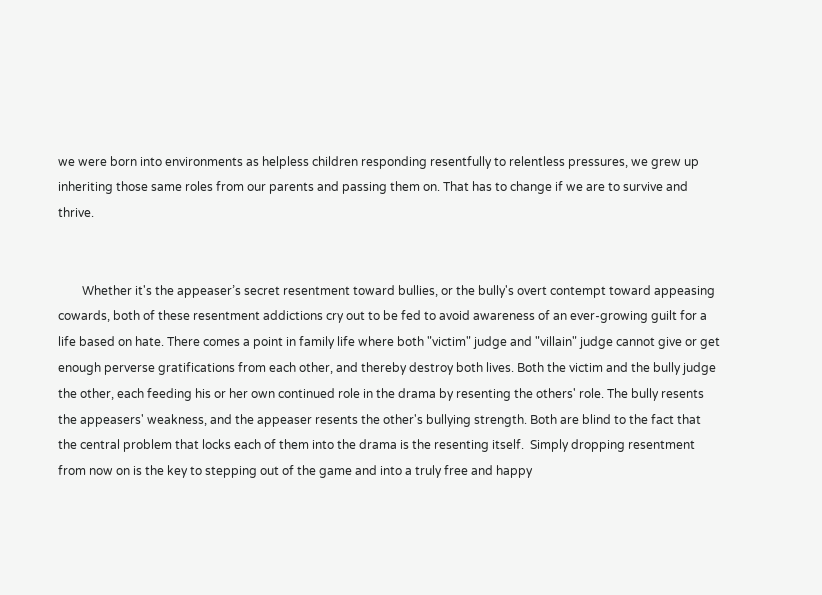we were born into environments as helpless children responding resentfully to relentless pressures, we grew up inheriting those same roles from our parents and passing them on. That has to change if we are to survive and thrive.


        Whether it's the appeaser’s secret resentment toward bullies, or the bully's overt contempt toward appeasing cowards, both of these resentment addictions cry out to be fed to avoid awareness of an ever-growing guilt for a life based on hate. There comes a point in family life where both "victim" judge and "villain" judge cannot give or get enough perverse gratifications from each other, and thereby destroy both lives. Both the victim and the bully judge the other, each feeding his or her own continued role in the drama by resenting the others' role. The bully resents the appeasers' weakness, and the appeaser resents the other's bullying strength. Both are blind to the fact that the central problem that locks each of them into the drama is the resenting itself.  Simply dropping resentment from now on is the key to stepping out of the game and into a truly free and happy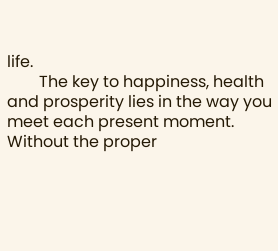life.
        The key to happiness, health and prosperity lies in the way you meet each present moment. Without the proper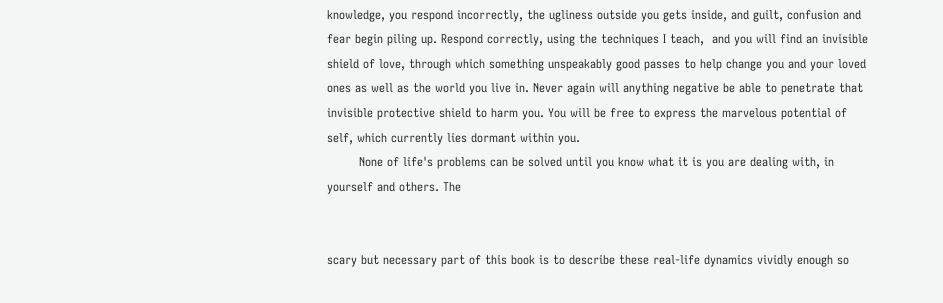knowledge, you respond incorrectly, the ugliness outside you gets inside, and guilt, confusion and fear begin piling up. Respond correctly, using the techniques I teach,  and you will find an invisible shield of love, through which something unspeakably good passes to help change you and your loved ones as well as the world you live in. Never again will anything negative be able to penetrate that invisible protective shield to harm you. You will be free to express the marvelous potential of self, which currently lies dormant within you.
        None of life's problems can be solved until you know what it is you are dealing with, in yourself and others. The


scary but necessary part of this book is to describe these real-life dynamics vividly enough so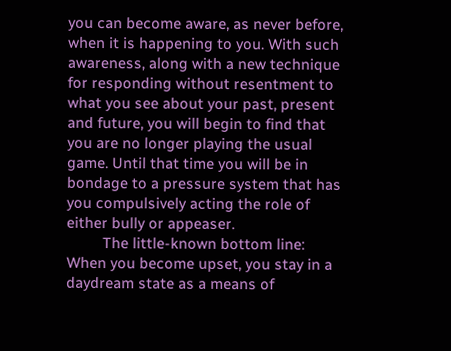you can become aware, as never before, when it is happening to you. With such awareness, along with a new technique for responding without resentment to what you see about your past, present and future, you will begin to find that you are no longer playing the usual game. Until that time you will be in bondage to a pressure system that has you compulsively acting the role of either bully or appeaser.
         The little-known bottom line:  When you become upset, you stay in a daydream state as a means of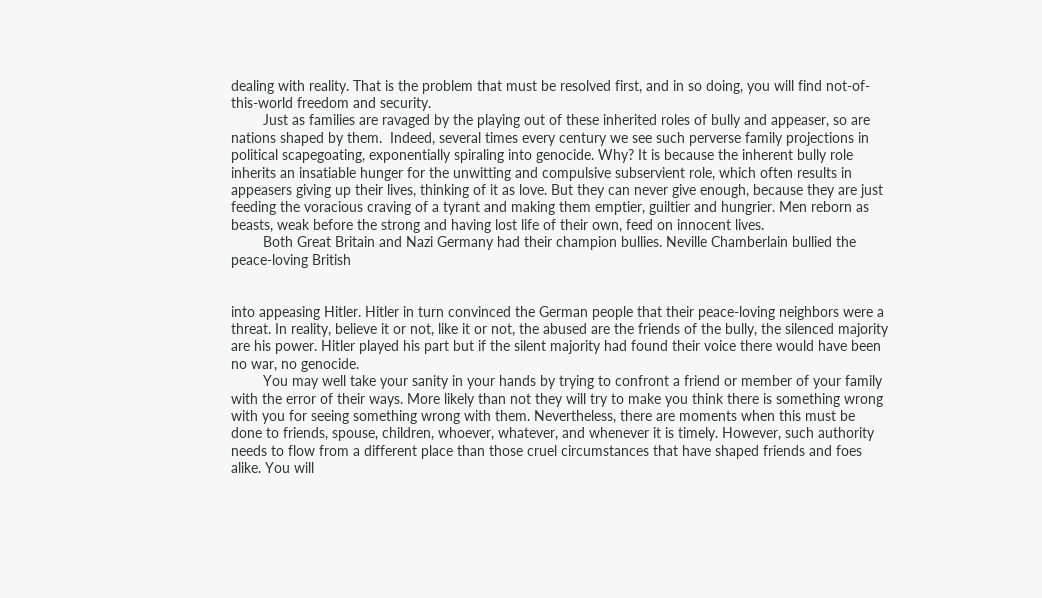dealing with reality. That is the problem that must be resolved first, and in so doing, you will find not-of-this-world freedom and security.
        Just as families are ravaged by the playing out of these inherited roles of bully and appeaser, so are nations shaped by them.  Indeed, several times every century we see such perverse family projections in political scapegoating, exponentially spiraling into genocide. Why? It is because the inherent bully role inherits an insatiable hunger for the unwitting and compulsive subservient role, which often results in appeasers giving up their lives, thinking of it as love. But they can never give enough, because they are just feeding the voracious craving of a tyrant and making them emptier, guiltier and hungrier. Men reborn as beasts, weak before the strong and having lost life of their own, feed on innocent lives.
        Both Great Britain and Nazi Germany had their champion bullies. Neville Chamberlain bullied the peace-loving British


into appeasing Hitler. Hitler in turn convinced the German people that their peace-loving neighbors were a threat. In reality, believe it or not, like it or not, the abused are the friends of the bully, the silenced majority are his power. Hitler played his part but if the silent majority had found their voice there would have been no war, no genocide.
        You may well take your sanity in your hands by trying to confront a friend or member of your family with the error of their ways. More likely than not they will try to make you think there is something wrong with you for seeing something wrong with them. Nevertheless, there are moments when this must be done to friends, spouse, children, whoever, whatever, and whenever it is timely. However, such authority needs to flow from a different place than those cruel circumstances that have shaped friends and foes alike. You will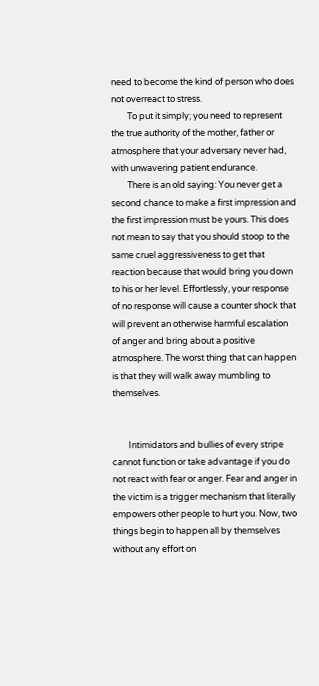need to become the kind of person who does not overreact to stress.
        To put it simply; you need to represent the true authority of the mother, father or atmosphere that your adversary never had, with unwavering patient endurance.
        There is an old saying: You never get a second chance to make a first impression and the first impression must be yours. This does not mean to say that you should stoop to the same cruel aggressiveness to get that reaction because that would bring you down to his or her level. Effortlessly, your response of no response will cause a counter shock that will prevent an otherwise harmful escalation of anger and bring about a positive atmosphere. The worst thing that can happen is that they will walk away mumbling to themselves.


        Intimidators and bullies of every stripe cannot function or take advantage if you do not react with fear or anger. Fear and anger in the victim is a trigger mechanism that literally empowers other people to hurt you. Now, two things begin to happen all by themselves without any effort on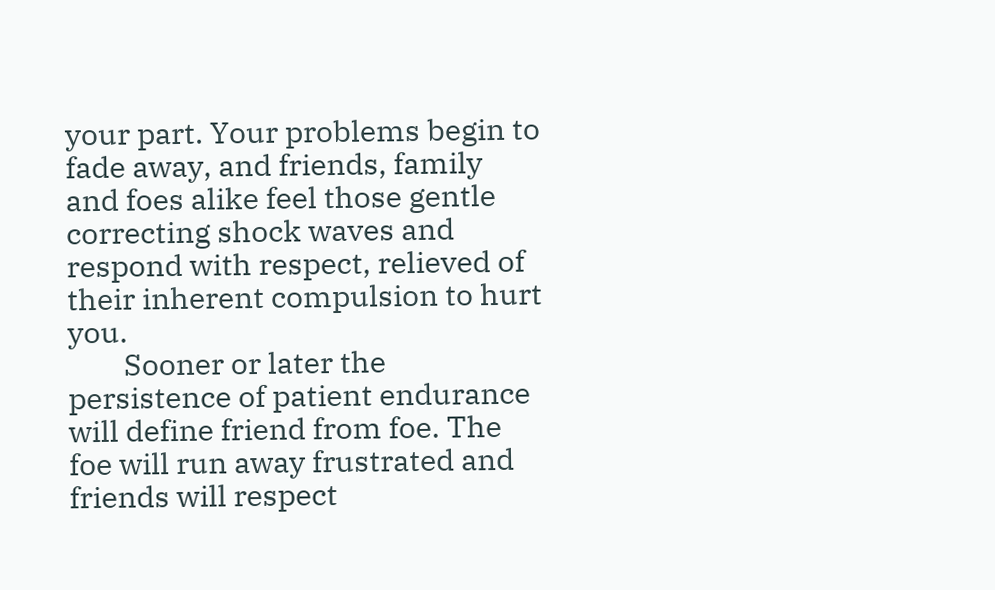your part. Your problems begin to fade away, and friends, family and foes alike feel those gentle correcting shock waves and respond with respect, relieved of their inherent compulsion to hurt you.
        Sooner or later the persistence of patient endurance will define friend from foe. The foe will run away frustrated and friends will respect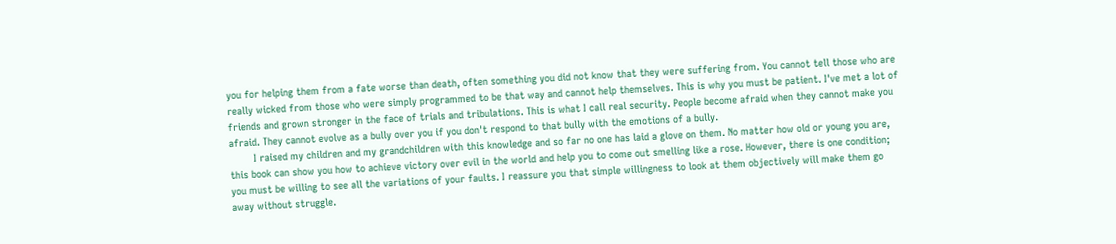you for helping them from a fate worse than death, often something you did not know that they were suffering from. You cannot tell those who are really wicked from those who were simply programmed to be that way and cannot help themselves. This is why you must be patient. I've met a lot of friends and grown stronger in the face of trials and tribulations. This is what I call real security. People become afraid when they cannot make you afraid. They cannot evolve as a bully over you if you don't respond to that bully with the emotions of a bully.
        I raised my children and my grandchildren with this knowledge and so far no one has laid a glove on them. No matter how old or young you are, this book can show you how to achieve victory over evil in the world and help you to come out smelling like a rose. However, there is one condition; you must be willing to see all the variations of your faults. I reassure you that simple willingness to look at them objectively will make them go away without struggle.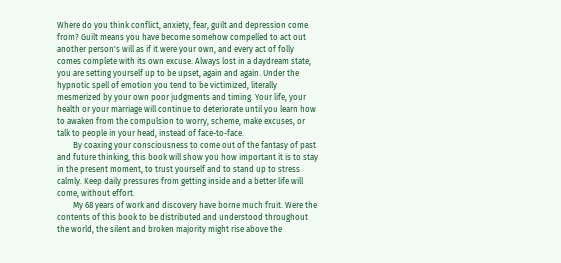Where do you think conflict, anxiety, fear, guilt and depression come from? Guilt means you have become somehow compelled to act out another person's will as if it were your own, and every act of folly comes complete with its own excuse. Always lost in a daydream state, you are setting yourself up to be upset, again and again. Under the hypnotic spell of emotion you tend to be victimized, literally mesmerized by your own poor judgments and timing. Your life, your health or your marriage will continue to deteriorate until you learn how to awaken from the compulsion to worry, scheme, make excuses, or talk to people in your head, instead of face-to-face.
        By coaxing your consciousness to come out of the fantasy of past and future thinking, this book will show you how important it is to stay in the present moment, to trust yourself and to stand up to stress calmly. Keep daily pressures from getting inside and a better life will come, without effort.
        My 68 years of work and discovery have borne much fruit. Were the contents of this book to be distributed and understood throughout the world, the silent and broken majority might rise above the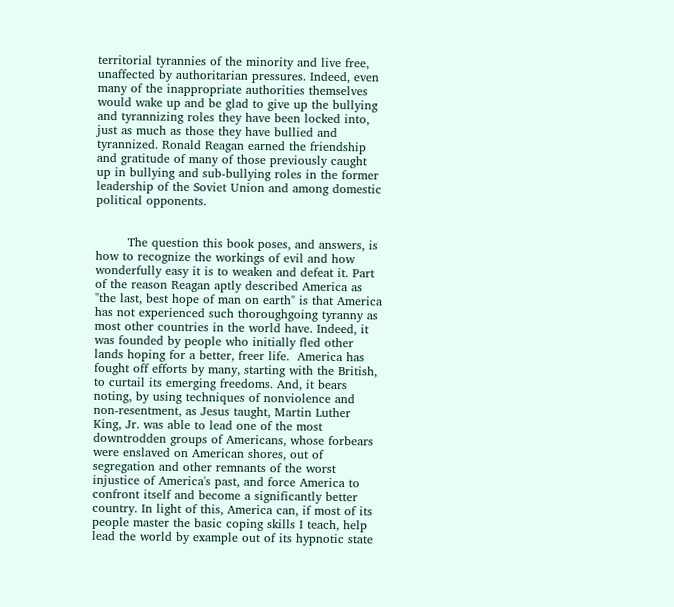territorial tyrannies of the minority and live free, unaffected by authoritarian pressures. Indeed, even many of the inappropriate authorities themselves would wake up and be glad to give up the bullying and tyrannizing roles they have been locked into, just as much as those they have bullied and tyrannized. Ronald Reagan earned the friendship and gratitude of many of those previously caught up in bullying and sub-bullying roles in the former leadership of the Soviet Union and among domestic political opponents.


        The question this book poses, and answers, is how to recognize the workings of evil and how wonderfully easy it is to weaken and defeat it. Part of the reason Reagan aptly described America as "the last, best hope of man on earth" is that America has not experienced such thoroughgoing tyranny as most other countries in the world have. Indeed, it was founded by people who initially fled other lands hoping for a better, freer life.  America has fought off efforts by many, starting with the British, to curtail its emerging freedoms. And, it bears noting, by using techniques of nonviolence and non-resentment, as Jesus taught, Martin Luther King, Jr. was able to lead one of the most downtrodden groups of Americans, whose forbears were enslaved on American shores, out of segregation and other remnants of the worst injustice of America's past, and force America to confront itself and become a significantly better country. In light of this, America can, if most of its people master the basic coping skills I teach, help lead the world by example out of its hypnotic state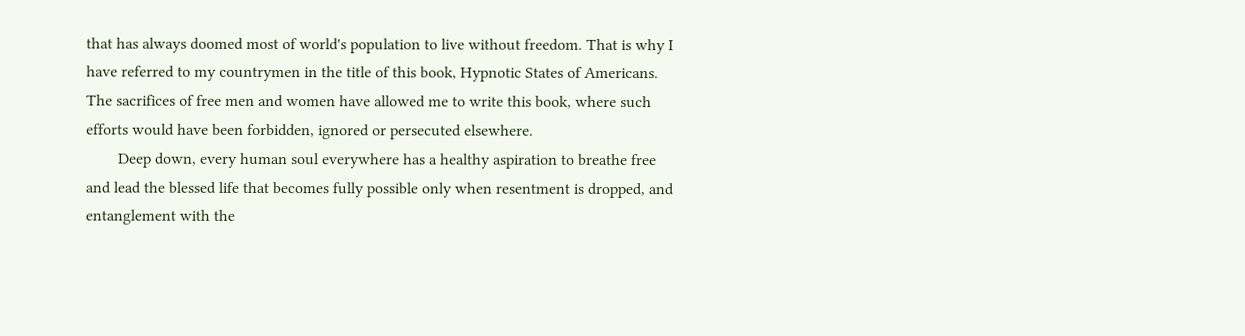that has always doomed most of world's population to live without freedom. That is why I have referred to my countrymen in the title of this book, Hypnotic States of Americans.  The sacrifices of free men and women have allowed me to write this book, where such efforts would have been forbidden, ignored or persecuted elsewhere.
        Deep down, every human soul everywhere has a healthy aspiration to breathe free and lead the blessed life that becomes fully possible only when resentment is dropped, and entanglement with the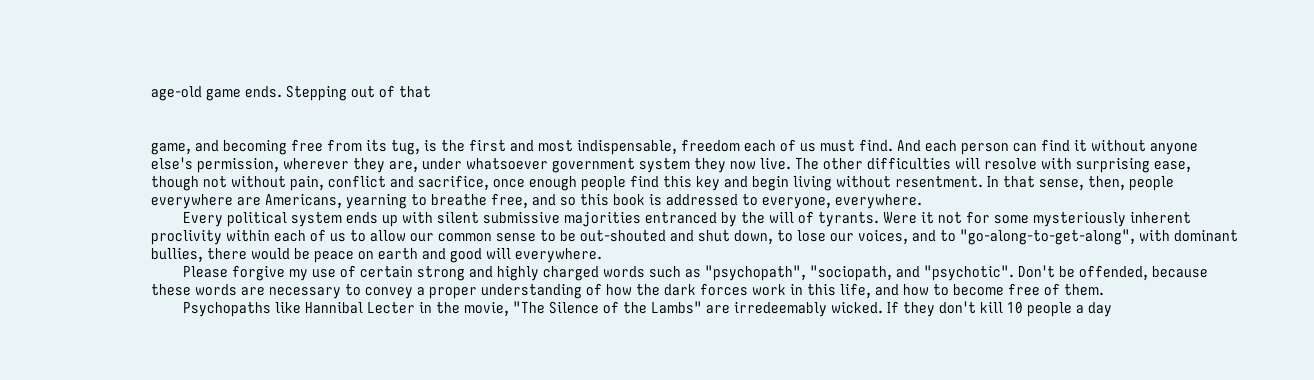age-old game ends. Stepping out of that


game, and becoming free from its tug, is the first and most indispensable, freedom each of us must find. And each person can find it without anyone else's permission, wherever they are, under whatsoever government system they now live. The other difficulties will resolve with surprising ease, though not without pain, conflict and sacrifice, once enough people find this key and begin living without resentment. In that sense, then, people everywhere are Americans, yearning to breathe free, and so this book is addressed to everyone, everywhere.
        Every political system ends up with silent submissive majorities entranced by the will of tyrants. Were it not for some mysteriously inherent proclivity within each of us to allow our common sense to be out-shouted and shut down, to lose our voices, and to "go-along-to-get-along", with dominant bullies, there would be peace on earth and good will everywhere.
        Please forgive my use of certain strong and highly charged words such as "psychopath", "sociopath, and "psychotic". Don't be offended, because these words are necessary to convey a proper understanding of how the dark forces work in this life, and how to become free of them.
        Psychopaths like Hannibal Lecter in the movie, "The Silence of the Lambs" are irredeemably wicked. If they don't kill 10 people a day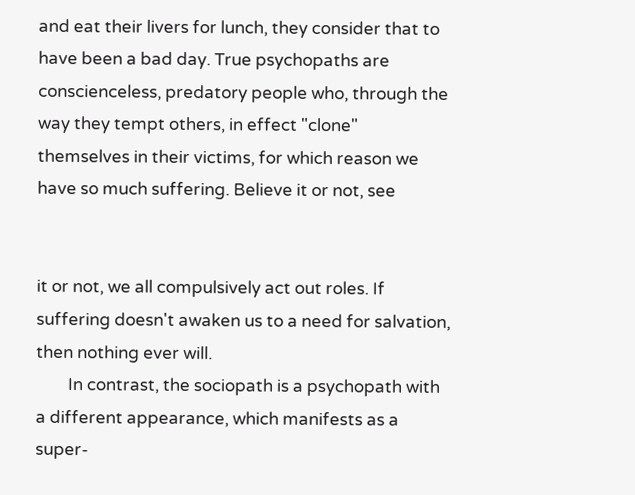and eat their livers for lunch, they consider that to have been a bad day. True psychopaths are conscienceless, predatory people who, through the way they tempt others, in effect "clone" themselves in their victims, for which reason we have so much suffering. Believe it or not, see


it or not, we all compulsively act out roles. If suffering doesn't awaken us to a need for salvation, then nothing ever will.
        In contrast, the sociopath is a psychopath with a different appearance, which manifests as a super-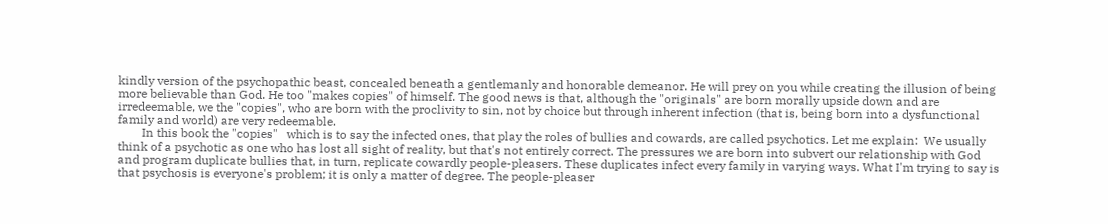kindly version of the psychopathic beast, concealed beneath a gentlemanly and honorable demeanor. He will prey on you while creating the illusion of being more believable than God. He too "makes copies" of himself. The good news is that, although the "originals" are born morally upside down and are irredeemable, we the "copies", who are born with the proclivity to sin, not by choice but through inherent infection (that is, being born into a dysfunctional family and world) are very redeemable.
        In this book the "copies"   which is to say the infected ones, that play the roles of bullies and cowards, are called psychotics. Let me explain:  We usually think of a psychotic as one who has lost all sight of reality, but that's not entirely correct. The pressures we are born into subvert our relationship with God and program duplicate bullies that, in turn, replicate cowardly people-pleasers. These duplicates infect every family in varying ways. What I'm trying to say is that psychosis is everyone's problem; it is only a matter of degree. The people-pleaser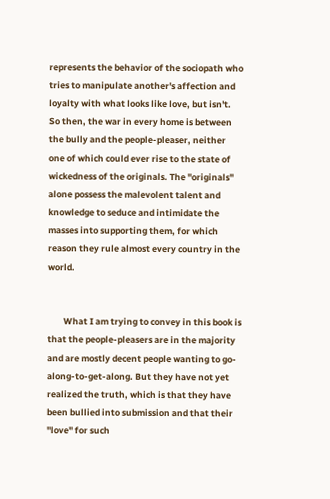represents the behavior of the sociopath who tries to manipulate another's affection and loyalty with what looks like love, but isn't. So then, the war in every home is between the bully and the people-pleaser, neither one of which could ever rise to the state of wickedness of the originals. The "originals" alone possess the malevolent talent and knowledge to seduce and intimidate the masses into supporting them, for which reason they rule almost every country in the world.


        What I am trying to convey in this book is that the people-pleasers are in the majority and are mostly decent people wanting to go-along-to-get-along. But they have not yet realized the truth, which is that they have been bullied into submission and that their "love" for such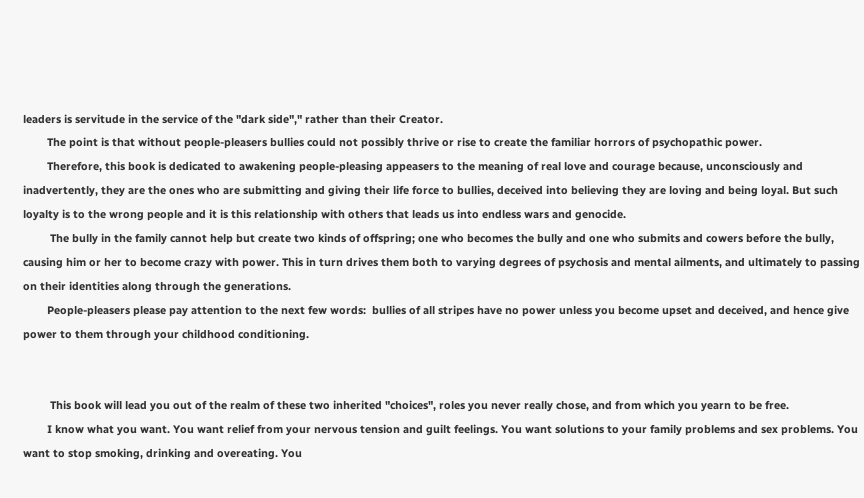leaders is servitude in the service of the "dark side"," rather than their Creator.
        The point is that without people-pleasers bullies could not possibly thrive or rise to create the familiar horrors of psychopathic power.
        Therefore, this book is dedicated to awakening people-pleasing appeasers to the meaning of real love and courage because, unconsciously and inadvertently, they are the ones who are submitting and giving their life force to bullies, deceived into believing they are loving and being loyal. But such loyalty is to the wrong people and it is this relationship with others that leads us into endless wars and genocide.
         The bully in the family cannot help but create two kinds of offspring; one who becomes the bully and one who submits and cowers before the bully, causing him or her to become crazy with power. This in turn drives them both to varying degrees of psychosis and mental ailments, and ultimately to passing on their identities along through the generations.
        People-pleasers please pay attention to the next few words:  bullies of all stripes have no power unless you become upset and deceived, and hence give power to them through your childhood conditioning.


         This book will lead you out of the realm of these two inherited "choices", roles you never really chose, and from which you yearn to be free.
        I know what you want. You want relief from your nervous tension and guilt feelings. You want solutions to your family problems and sex problems. You want to stop smoking, drinking and overeating. You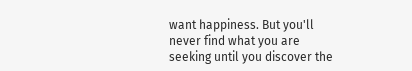want happiness. But you'll never find what you are seeking until you discover the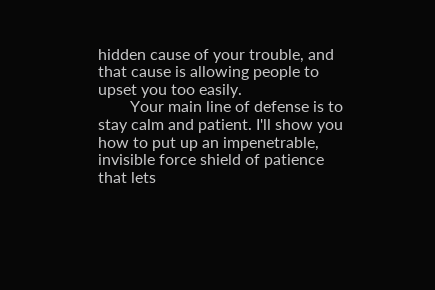hidden cause of your trouble, and that cause is allowing people to upset you too easily.
        Your main line of defense is to stay calm and patient. I'll show you how to put up an impenetrable, invisible force shield of patience that lets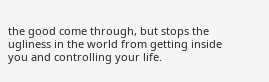the good come through, but stops the ugliness in the world from getting inside you and controlling your life.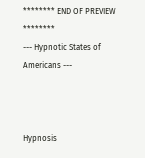******** END OF PREVIEW ********
--- Hypnotic States of Americans ---



Hypnosis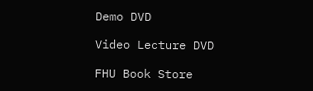Demo DVD

Video Lecture DVD

FHU Book Store